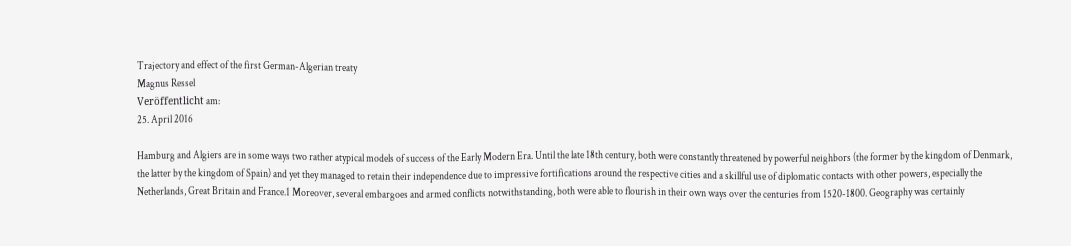Trajectory and effect of the first German-Algerian treaty
Magnus Ressel
Veröffentlicht am:
25. April 2016

Hamburg and Algiers are in some ways two rather atypical models of success of the Early Modern Era. Until the late 18th century, both were constantly threatened by powerful neighbors (the former by the kingdom of Denmark, the latter by the kingdom of Spain) and yet they managed to retain their independence due to impressive fortifications around the respective cities and a skillful use of diplomatic contacts with other powers, especially the Netherlands, Great Britain and France.1 Moreover, several embargoes and armed conflicts notwithstanding, both were able to flourish in their own ways over the centuries from 1520-1800. Geography was certainly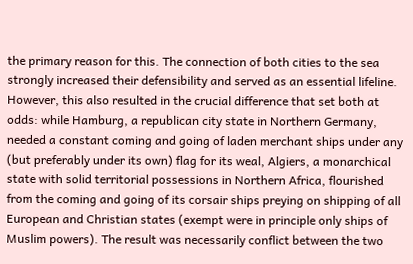the primary reason for this. The connection of both cities to the sea strongly increased their defensibility and served as an essential lifeline. However, this also resulted in the crucial difference that set both at odds: while Hamburg, a republican city state in Northern Germany, needed a constant coming and going of laden merchant ships under any (but preferably under its own) flag for its weal, Algiers, a monarchical state with solid territorial possessions in Northern Africa, flourished from the coming and going of its corsair ships preying on shipping of all European and Christian states (exempt were in principle only ships of Muslim powers). The result was necessarily conflict between the two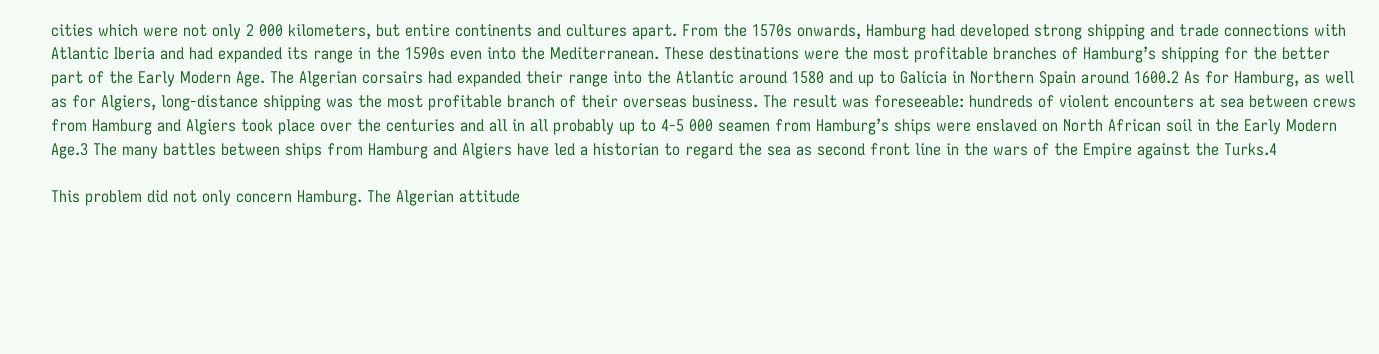cities which were not only 2 000 kilometers, but entire continents and cultures apart. From the 1570s onwards, Hamburg had developed strong shipping and trade connections with Atlantic Iberia and had expanded its range in the 1590s even into the Mediterranean. These destinations were the most profitable branches of Hamburg’s shipping for the better part of the Early Modern Age. The Algerian corsairs had expanded their range into the Atlantic around 1580 and up to Galicia in Northern Spain around 1600.2 As for Hamburg, as well as for Algiers, long-distance shipping was the most profitable branch of their overseas business. The result was foreseeable: hundreds of violent encounters at sea between crews from Hamburg and Algiers took place over the centuries and all in all probably up to 4-5 000 seamen from Hamburg’s ships were enslaved on North African soil in the Early Modern Age.3 The many battles between ships from Hamburg and Algiers have led a historian to regard the sea as second front line in the wars of the Empire against the Turks.4

This problem did not only concern Hamburg. The Algerian attitude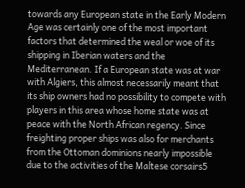towards any European state in the Early Modern Age was certainly one of the most important factors that determined the weal or woe of its shipping in Iberian waters and the Mediterranean. If a European state was at war with Algiers, this almost necessarily meant that its ship owners had no possibility to compete with players in this area whose home state was at peace with the North African regency. Since freighting proper ships was also for merchants from the Ottoman dominions nearly impossible due to the activities of the Maltese corsairs5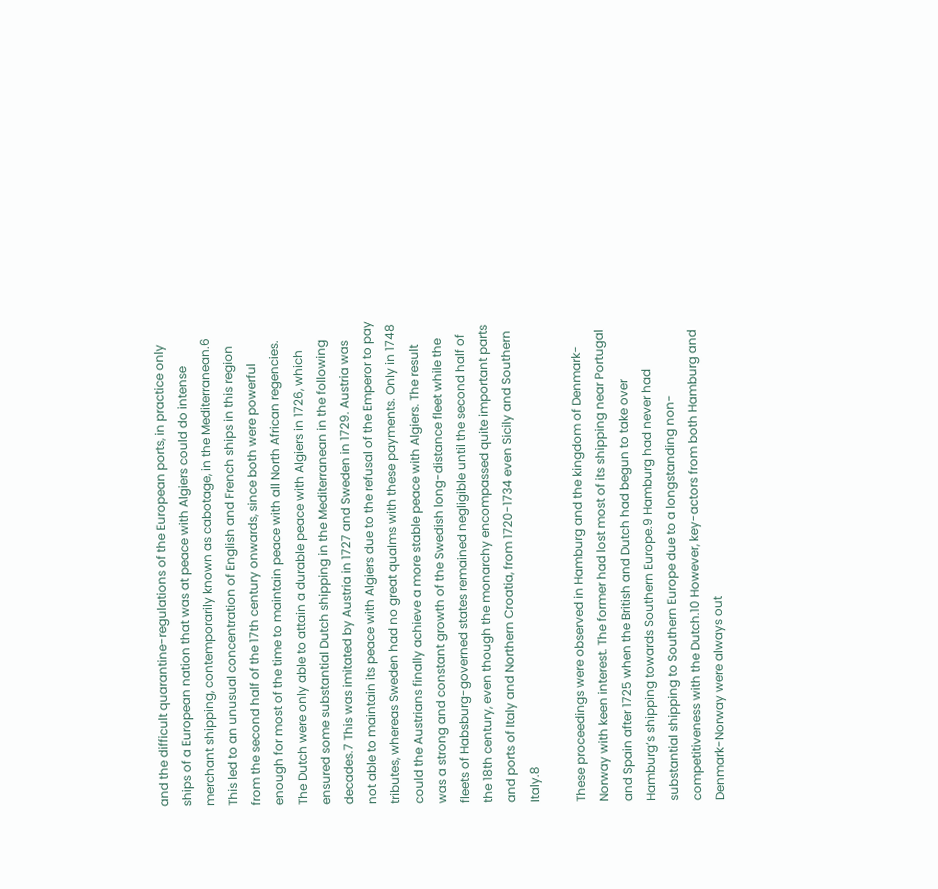and the difficult quarantine-regulations of the European ports, in practice only ships of a European nation that was at peace with Algiers could do intense merchant shipping, contemporarily known as cabotage, in the Mediterranean.6 This led to an unusual concentration of English and French ships in this region from the second half of the 17th century onwards, since both were powerful enough for most of the time to maintain peace with all North African regencies. The Dutch were only able to attain a durable peace with Algiers in 1726, which ensured some substantial Dutch shipping in the Mediterranean in the following decades.7 This was imitated by Austria in 1727 and Sweden in 1729. Austria was not able to maintain its peace with Algiers due to the refusal of the Emperor to pay tributes, whereas Sweden had no great qualms with these payments. Only in 1748 could the Austrians finally achieve a more stable peace with Algiers. The result was a strong and constant growth of the Swedish long-distance fleet while the fleets of Habsburg-governed states remained negligible until the second half of the 18th century, even though the monarchy encompassed quite important parts and ports of Italy and Northern Croatia, from 1720-1734 even Sicily and Southern Italy.8

These proceedings were observed in Hamburg and the kingdom of Denmark-Norway with keen interest. The former had lost most of its shipping near Portugal and Spain after 1725 when the British and Dutch had begun to take over Hamburg’s shipping towards Southern Europe.9 Hamburg had never had substantial shipping to Southern Europe due to a longstanding non-competitiveness with the Dutch.10 However, key-actors from both Hamburg and Denmark-Norway were always out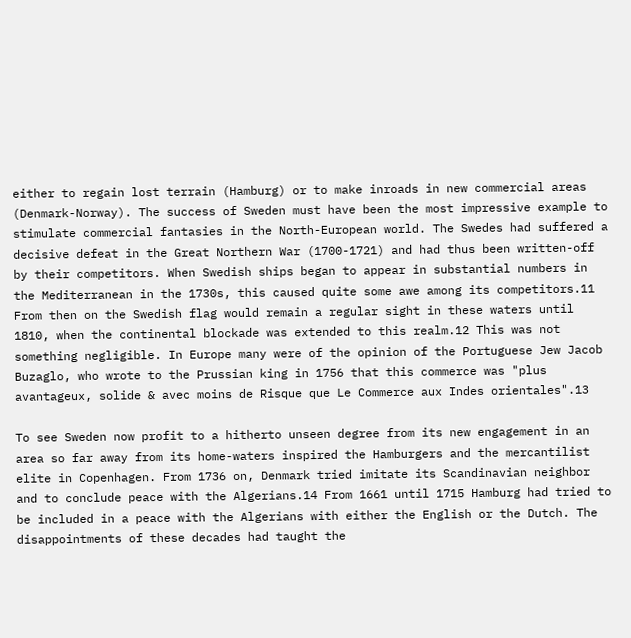either to regain lost terrain (Hamburg) or to make inroads in new commercial areas (Denmark-Norway). The success of Sweden must have been the most impressive example to stimulate commercial fantasies in the North-European world. The Swedes had suffered a decisive defeat in the Great Northern War (1700-1721) and had thus been written-off by their competitors. When Swedish ships began to appear in substantial numbers in the Mediterranean in the 1730s, this caused quite some awe among its competitors.11 From then on the Swedish flag would remain a regular sight in these waters until 1810, when the continental blockade was extended to this realm.12 This was not something negligible. In Europe many were of the opinion of the Portuguese Jew Jacob Buzaglo, who wrote to the Prussian king in 1756 that this commerce was "plus avantageux, solide & avec moins de Risque que Le Commerce aux Indes orientales".13

To see Sweden now profit to a hitherto unseen degree from its new engagement in an area so far away from its home-waters inspired the Hamburgers and the mercantilist elite in Copenhagen. From 1736 on, Denmark tried imitate its Scandinavian neighbor and to conclude peace with the Algerians.14 From 1661 until 1715 Hamburg had tried to be included in a peace with the Algerians with either the English or the Dutch. The disappointments of these decades had taught the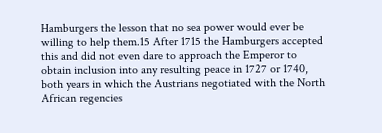Hamburgers the lesson that no sea power would ever be willing to help them.15 After 1715 the Hamburgers accepted this and did not even dare to approach the Emperor to obtain inclusion into any resulting peace in 1727 or 1740, both years in which the Austrians negotiated with the North African regencies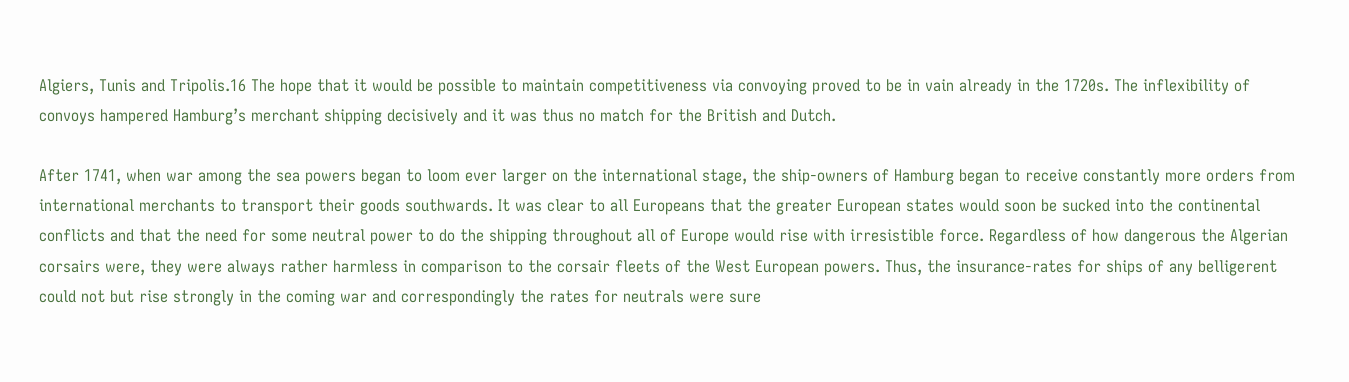Algiers, Tunis and Tripolis.16 The hope that it would be possible to maintain competitiveness via convoying proved to be in vain already in the 1720s. The inflexibility of convoys hampered Hamburg’s merchant shipping decisively and it was thus no match for the British and Dutch.

After 1741, when war among the sea powers began to loom ever larger on the international stage, the ship-owners of Hamburg began to receive constantly more orders from international merchants to transport their goods southwards. It was clear to all Europeans that the greater European states would soon be sucked into the continental conflicts and that the need for some neutral power to do the shipping throughout all of Europe would rise with irresistible force. Regardless of how dangerous the Algerian corsairs were, they were always rather harmless in comparison to the corsair fleets of the West European powers. Thus, the insurance-rates for ships of any belligerent could not but rise strongly in the coming war and correspondingly the rates for neutrals were sure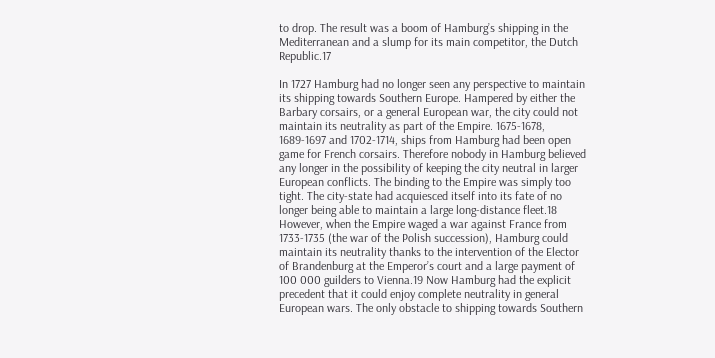to drop. The result was a boom of Hamburg’s shipping in the Mediterranean and a slump for its main competitor, the Dutch Republic.17

In 1727 Hamburg had no longer seen any perspective to maintain its shipping towards Southern Europe. Hampered by either the Barbary corsairs, or a general European war, the city could not maintain its neutrality as part of the Empire. 1675-1678, 1689-1697 and 1702-1714, ships from Hamburg had been open game for French corsairs. Therefore nobody in Hamburg believed any longer in the possibility of keeping the city neutral in larger European conflicts. The binding to the Empire was simply too tight. The city-state had acquiesced itself into its fate of no longer being able to maintain a large long-distance fleet.18 However, when the Empire waged a war against France from 1733-1735 (the war of the Polish succession), Hamburg could maintain its neutrality thanks to the intervention of the Elector of Brandenburg at the Emperor’s court and a large payment of 100 000 guilders to Vienna.19 Now Hamburg had the explicit precedent that it could enjoy complete neutrality in general European wars. The only obstacle to shipping towards Southern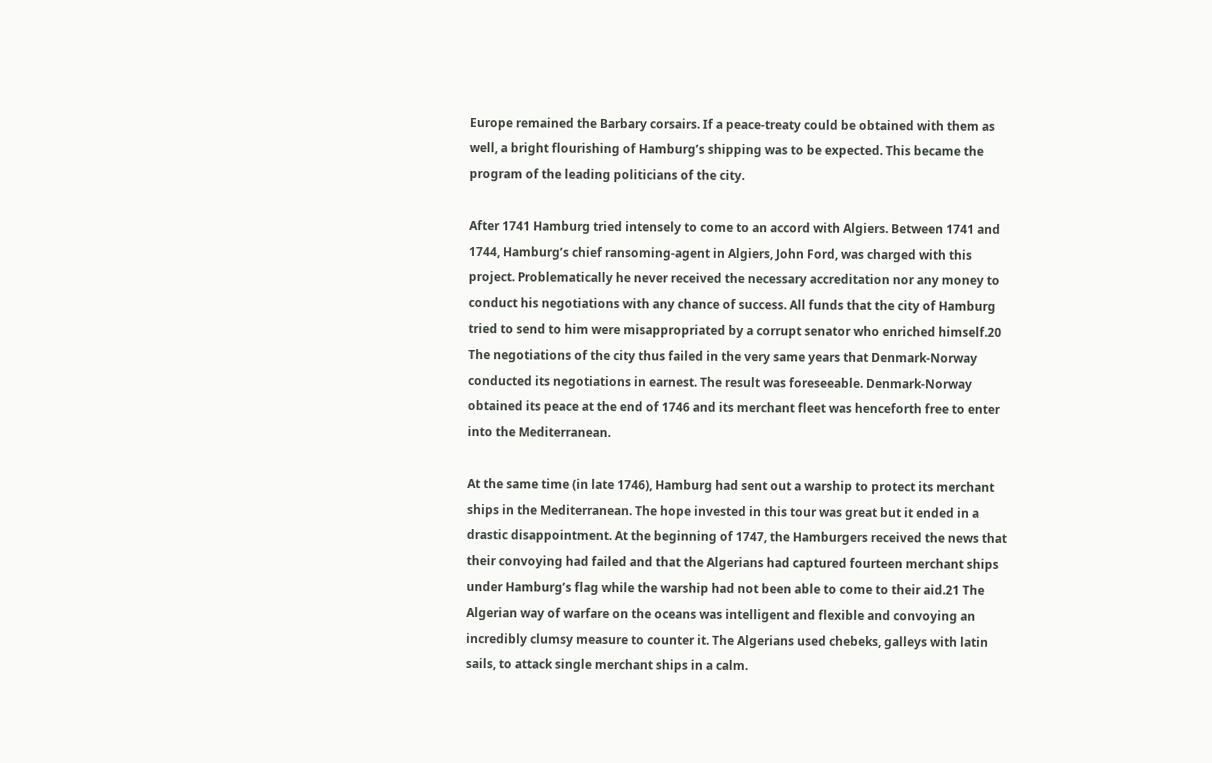Europe remained the Barbary corsairs. If a peace-treaty could be obtained with them as well, a bright flourishing of Hamburg’s shipping was to be expected. This became the program of the leading politicians of the city.

After 1741 Hamburg tried intensely to come to an accord with Algiers. Between 1741 and 1744, Hamburg’s chief ransoming-agent in Algiers, John Ford, was charged with this project. Problematically he never received the necessary accreditation nor any money to conduct his negotiations with any chance of success. All funds that the city of Hamburg tried to send to him were misappropriated by a corrupt senator who enriched himself.20 The negotiations of the city thus failed in the very same years that Denmark-Norway conducted its negotiations in earnest. The result was foreseeable. Denmark-Norway obtained its peace at the end of 1746 and its merchant fleet was henceforth free to enter into the Mediterranean.

At the same time (in late 1746), Hamburg had sent out a warship to protect its merchant ships in the Mediterranean. The hope invested in this tour was great but it ended in a drastic disappointment. At the beginning of 1747, the Hamburgers received the news that their convoying had failed and that the Algerians had captured fourteen merchant ships under Hamburg’s flag while the warship had not been able to come to their aid.21 The Algerian way of warfare on the oceans was intelligent and flexible and convoying an incredibly clumsy measure to counter it. The Algerians used chebeks, galleys with latin sails, to attack single merchant ships in a calm.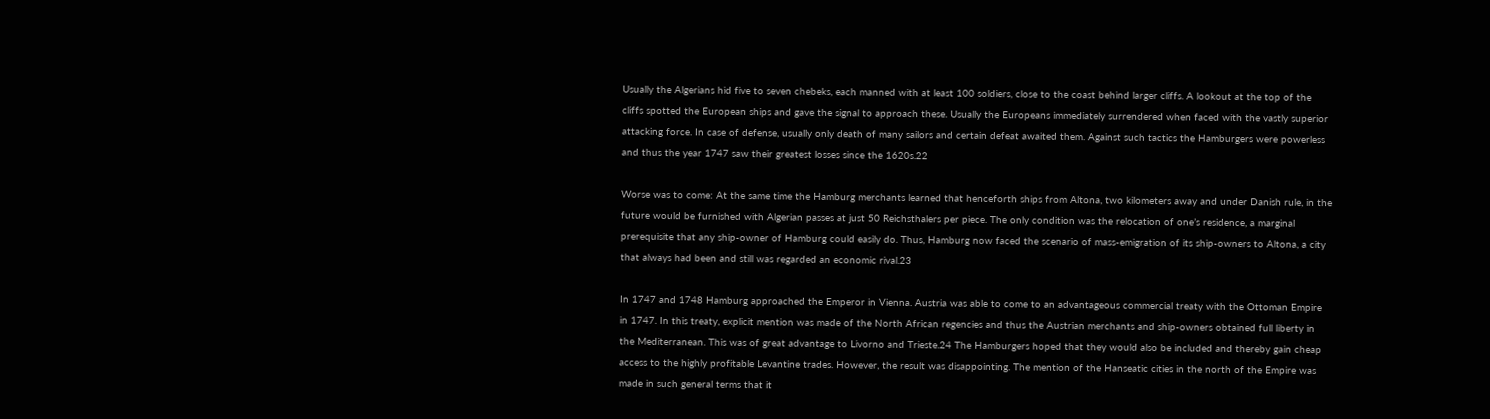Usually the Algerians hid five to seven chebeks, each manned with at least 100 soldiers, close to the coast behind larger cliffs. A lookout at the top of the cliffs spotted the European ships and gave the signal to approach these. Usually the Europeans immediately surrendered when faced with the vastly superior attacking force. In case of defense, usually only death of many sailors and certain defeat awaited them. Against such tactics the Hamburgers were powerless and thus the year 1747 saw their greatest losses since the 1620s.22

Worse was to come: At the same time the Hamburg merchants learned that henceforth ships from Altona, two kilometers away and under Danish rule, in the future would be furnished with Algerian passes at just 50 Reichsthalers per piece. The only condition was the relocation of one’s residence, a marginal prerequisite that any ship-owner of Hamburg could easily do. Thus, Hamburg now faced the scenario of mass-emigration of its ship-owners to Altona, a city that always had been and still was regarded an economic rival.23

In 1747 and 1748 Hamburg approached the Emperor in Vienna. Austria was able to come to an advantageous commercial treaty with the Ottoman Empire in 1747. In this treaty, explicit mention was made of the North African regencies and thus the Austrian merchants and ship-owners obtained full liberty in the Mediterranean. This was of great advantage to Livorno and Trieste.24 The Hamburgers hoped that they would also be included and thereby gain cheap access to the highly profitable Levantine trades. However, the result was disappointing. The mention of the Hanseatic cities in the north of the Empire was made in such general terms that it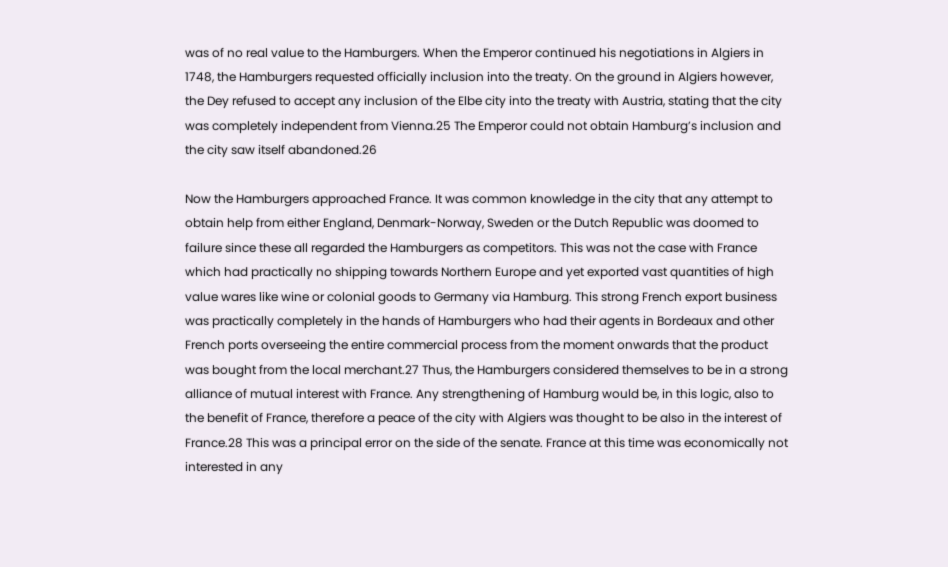was of no real value to the Hamburgers. When the Emperor continued his negotiations in Algiers in 1748, the Hamburgers requested officially inclusion into the treaty. On the ground in Algiers however, the Dey refused to accept any inclusion of the Elbe city into the treaty with Austria, stating that the city was completely independent from Vienna.25 The Emperor could not obtain Hamburg’s inclusion and the city saw itself abandoned.26

Now the Hamburgers approached France. It was common knowledge in the city that any attempt to obtain help from either England, Denmark-Norway, Sweden or the Dutch Republic was doomed to failure since these all regarded the Hamburgers as competitors. This was not the case with France which had practically no shipping towards Northern Europe and yet exported vast quantities of high value wares like wine or colonial goods to Germany via Hamburg. This strong French export business was practically completely in the hands of Hamburgers who had their agents in Bordeaux and other French ports overseeing the entire commercial process from the moment onwards that the product was bought from the local merchant.27 Thus, the Hamburgers considered themselves to be in a strong alliance of mutual interest with France. Any strengthening of Hamburg would be, in this logic, also to the benefit of France, therefore a peace of the city with Algiers was thought to be also in the interest of France.28 This was a principal error on the side of the senate. France at this time was economically not interested in any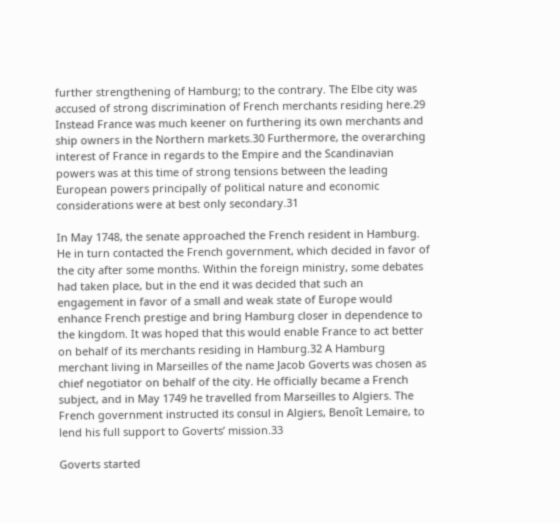further strengthening of Hamburg; to the contrary. The Elbe city was accused of strong discrimination of French merchants residing here.29 Instead France was much keener on furthering its own merchants and ship owners in the Northern markets.30 Furthermore, the overarching interest of France in regards to the Empire and the Scandinavian powers was at this time of strong tensions between the leading European powers principally of political nature and economic considerations were at best only secondary.31

In May 1748, the senate approached the French resident in Hamburg. He in turn contacted the French government, which decided in favor of the city after some months. Within the foreign ministry, some debates had taken place, but in the end it was decided that such an engagement in favor of a small and weak state of Europe would enhance French prestige and bring Hamburg closer in dependence to the kingdom. It was hoped that this would enable France to act better on behalf of its merchants residing in Hamburg.32 A Hamburg merchant living in Marseilles of the name Jacob Goverts was chosen as chief negotiator on behalf of the city. He officially became a French subject, and in May 1749 he travelled from Marseilles to Algiers. The French government instructed its consul in Algiers, Benoît Lemaire, to lend his full support to Goverts’ mission.33

Goverts started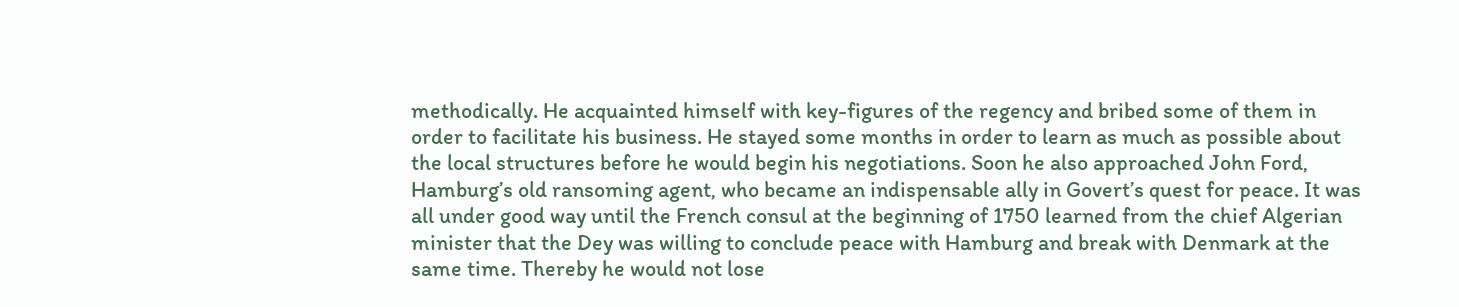methodically. He acquainted himself with key-figures of the regency and bribed some of them in order to facilitate his business. He stayed some months in order to learn as much as possible about the local structures before he would begin his negotiations. Soon he also approached John Ford, Hamburg’s old ransoming agent, who became an indispensable ally in Govert’s quest for peace. It was all under good way until the French consul at the beginning of 1750 learned from the chief Algerian minister that the Dey was willing to conclude peace with Hamburg and break with Denmark at the same time. Thereby he would not lose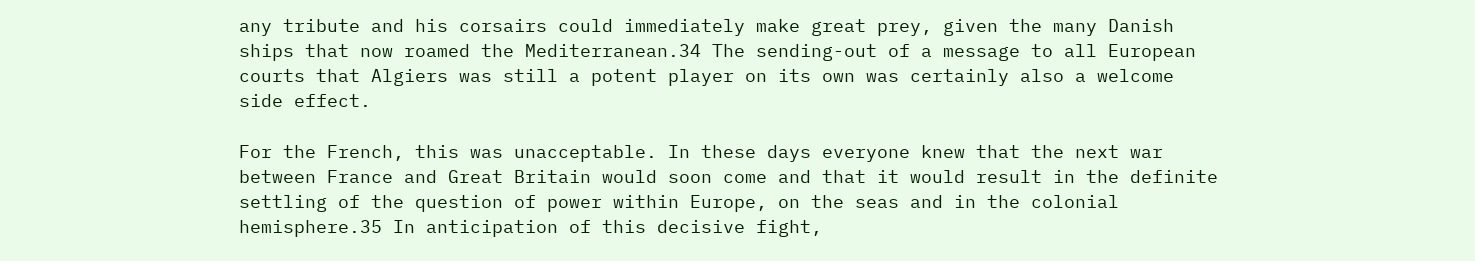any tribute and his corsairs could immediately make great prey, given the many Danish ships that now roamed the Mediterranean.34 The sending-out of a message to all European courts that Algiers was still a potent player on its own was certainly also a welcome side effect.

For the French, this was unacceptable. In these days everyone knew that the next war between France and Great Britain would soon come and that it would result in the definite settling of the question of power within Europe, on the seas and in the colonial hemisphere.35 In anticipation of this decisive fight,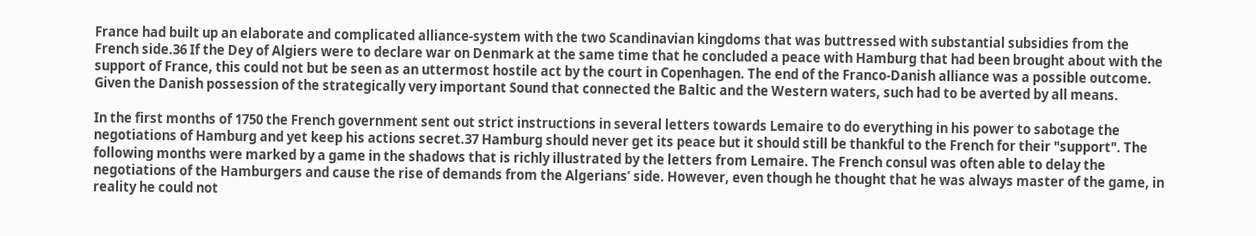France had built up an elaborate and complicated alliance-system with the two Scandinavian kingdoms that was buttressed with substantial subsidies from the French side.36 If the Dey of Algiers were to declare war on Denmark at the same time that he concluded a peace with Hamburg that had been brought about with the support of France, this could not but be seen as an uttermost hostile act by the court in Copenhagen. The end of the Franco-Danish alliance was a possible outcome. Given the Danish possession of the strategically very important Sound that connected the Baltic and the Western waters, such had to be averted by all means.

In the first months of 1750 the French government sent out strict instructions in several letters towards Lemaire to do everything in his power to sabotage the negotiations of Hamburg and yet keep his actions secret.37 Hamburg should never get its peace but it should still be thankful to the French for their "support". The following months were marked by a game in the shadows that is richly illustrated by the letters from Lemaire. The French consul was often able to delay the negotiations of the Hamburgers and cause the rise of demands from the Algerians’ side. However, even though he thought that he was always master of the game, in reality he could not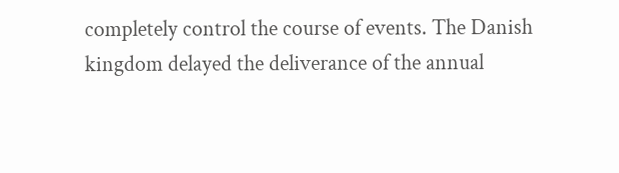completely control the course of events. The Danish kingdom delayed the deliverance of the annual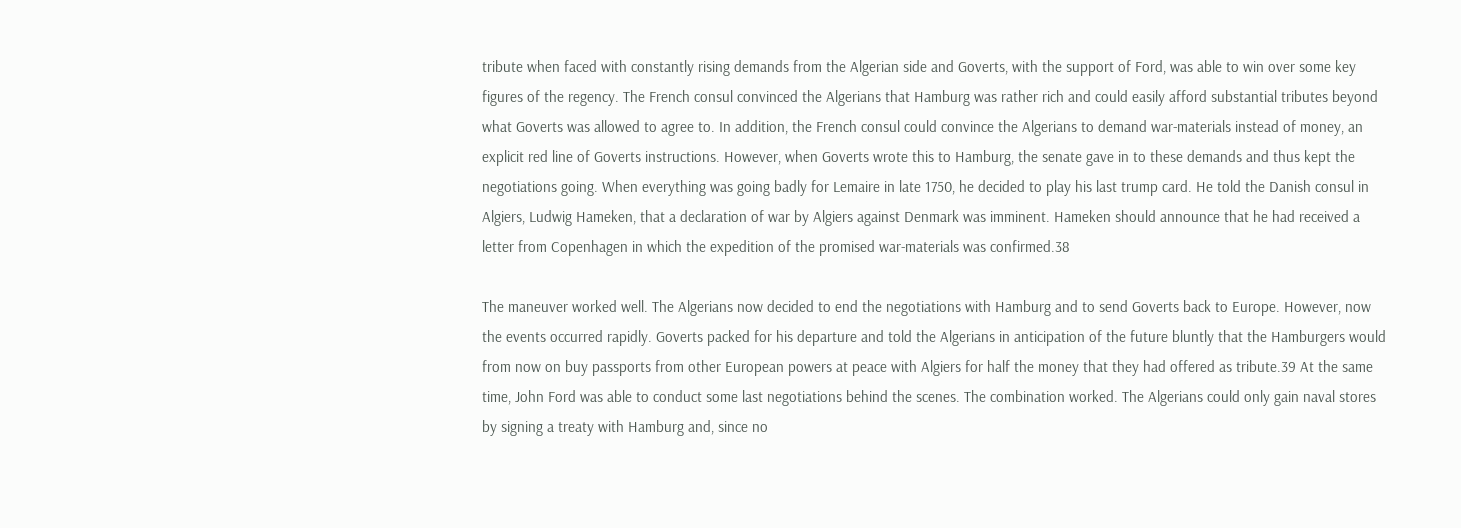tribute when faced with constantly rising demands from the Algerian side and Goverts, with the support of Ford, was able to win over some key figures of the regency. The French consul convinced the Algerians that Hamburg was rather rich and could easily afford substantial tributes beyond what Goverts was allowed to agree to. In addition, the French consul could convince the Algerians to demand war-materials instead of money, an explicit red line of Goverts instructions. However, when Goverts wrote this to Hamburg, the senate gave in to these demands and thus kept the negotiations going. When everything was going badly for Lemaire in late 1750, he decided to play his last trump card. He told the Danish consul in Algiers, Ludwig Hameken, that a declaration of war by Algiers against Denmark was imminent. Hameken should announce that he had received a letter from Copenhagen in which the expedition of the promised war-materials was confirmed.38

The maneuver worked well. The Algerians now decided to end the negotiations with Hamburg and to send Goverts back to Europe. However, now the events occurred rapidly. Goverts packed for his departure and told the Algerians in anticipation of the future bluntly that the Hamburgers would from now on buy passports from other European powers at peace with Algiers for half the money that they had offered as tribute.39 At the same time, John Ford was able to conduct some last negotiations behind the scenes. The combination worked. The Algerians could only gain naval stores by signing a treaty with Hamburg and, since no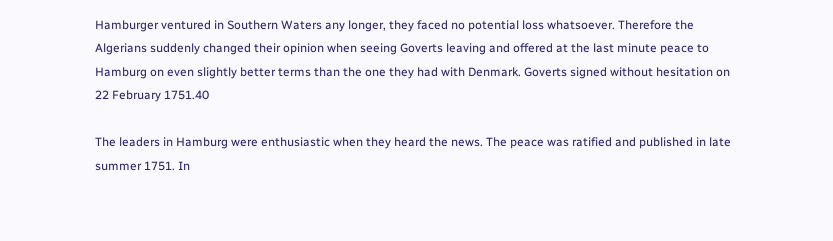Hamburger ventured in Southern Waters any longer, they faced no potential loss whatsoever. Therefore the Algerians suddenly changed their opinion when seeing Goverts leaving and offered at the last minute peace to Hamburg on even slightly better terms than the one they had with Denmark. Goverts signed without hesitation on 22 February 1751.40

The leaders in Hamburg were enthusiastic when they heard the news. The peace was ratified and published in late summer 1751. In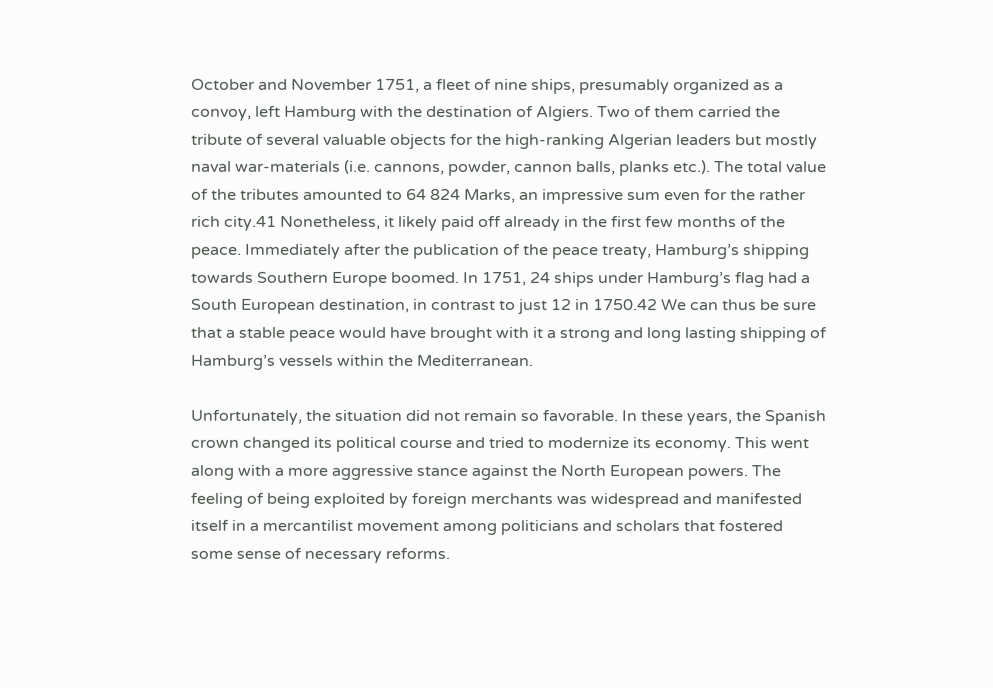October and November 1751, a fleet of nine ships, presumably organized as a convoy, left Hamburg with the destination of Algiers. Two of them carried the tribute of several valuable objects for the high-ranking Algerian leaders but mostly naval war-materials (i.e. cannons, powder, cannon balls, planks etc.). The total value of the tributes amounted to 64 824 Marks, an impressive sum even for the rather rich city.41 Nonetheless, it likely paid off already in the first few months of the peace. Immediately after the publication of the peace treaty, Hamburg’s shipping towards Southern Europe boomed. In 1751, 24 ships under Hamburg’s flag had a South European destination, in contrast to just 12 in 1750.42 We can thus be sure that a stable peace would have brought with it a strong and long lasting shipping of Hamburg’s vessels within the Mediterranean.

Unfortunately, the situation did not remain so favorable. In these years, the Spanish crown changed its political course and tried to modernize its economy. This went along with a more aggressive stance against the North European powers. The feeling of being exploited by foreign merchants was widespread and manifested itself in a mercantilist movement among politicians and scholars that fostered some sense of necessary reforms.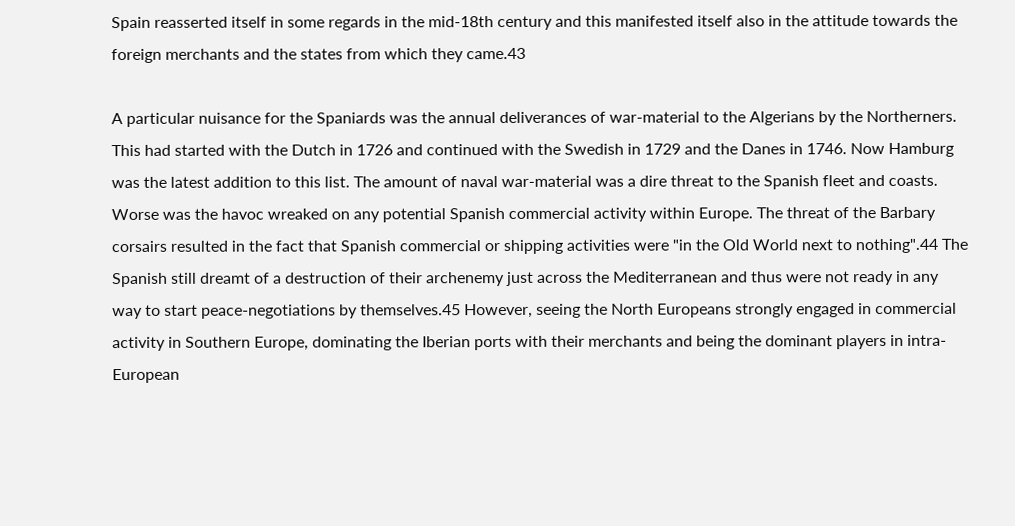Spain reasserted itself in some regards in the mid-18th century and this manifested itself also in the attitude towards the foreign merchants and the states from which they came.43

A particular nuisance for the Spaniards was the annual deliverances of war-material to the Algerians by the Northerners. This had started with the Dutch in 1726 and continued with the Swedish in 1729 and the Danes in 1746. Now Hamburg was the latest addition to this list. The amount of naval war-material was a dire threat to the Spanish fleet and coasts. Worse was the havoc wreaked on any potential Spanish commercial activity within Europe. The threat of the Barbary corsairs resulted in the fact that Spanish commercial or shipping activities were "in the Old World next to nothing".44 The Spanish still dreamt of a destruction of their archenemy just across the Mediterranean and thus were not ready in any way to start peace-negotiations by themselves.45 However, seeing the North Europeans strongly engaged in commercial activity in Southern Europe, dominating the Iberian ports with their merchants and being the dominant players in intra-European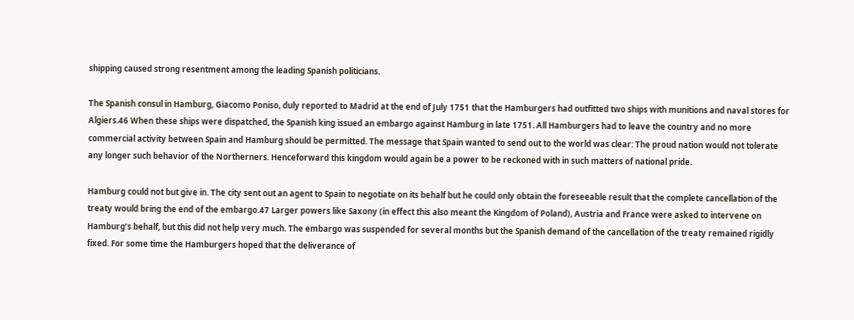shipping caused strong resentment among the leading Spanish politicians.

The Spanish consul in Hamburg, Giacomo Poniso, duly reported to Madrid at the end of July 1751 that the Hamburgers had outfitted two ships with munitions and naval stores for Algiers.46 When these ships were dispatched, the Spanish king issued an embargo against Hamburg in late 1751. All Hamburgers had to leave the country and no more commercial activity between Spain and Hamburg should be permitted. The message that Spain wanted to send out to the world was clear: The proud nation would not tolerate any longer such behavior of the Northerners. Henceforward this kingdom would again be a power to be reckoned with in such matters of national pride.

Hamburg could not but give in. The city sent out an agent to Spain to negotiate on its behalf but he could only obtain the foreseeable result that the complete cancellation of the treaty would bring the end of the embargo.47 Larger powers like Saxony (in effect this also meant the Kingdom of Poland), Austria and France were asked to intervene on Hamburg’s behalf, but this did not help very much. The embargo was suspended for several months but the Spanish demand of the cancellation of the treaty remained rigidly fixed. For some time the Hamburgers hoped that the deliverance of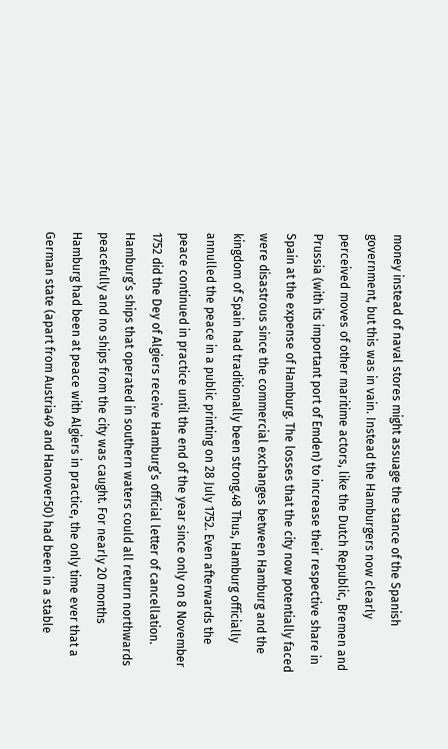money instead of naval stores might assuage the stance of the Spanish government, but this was in vain. Instead the Hamburgers now clearly perceived moves of other maritime actors, like the Dutch Republic, Bremen and Prussia (with its important port of Emden) to increase their respective share in Spain at the expense of Hamburg. The losses that the city now potentially faced were disastrous since the commercial exchanges between Hamburg and the kingdom of Spain had traditionally been strong.48 Thus, Hamburg officially annulled the peace in a public printing on 28 July 1752. Even afterwards the peace continued in practice until the end of the year since only on 8 November 1752 did the Dey of Algiers receive Hamburg’s official letter of cancellation. Hamburg’s ships that operated in southern waters could all return northwards peacefully and no ships from the city was caught. For nearly 20 months Hamburg had been at peace with Algiers in practice, the only time ever that a German state (apart from Austria49 and Hanover50) had been in a stable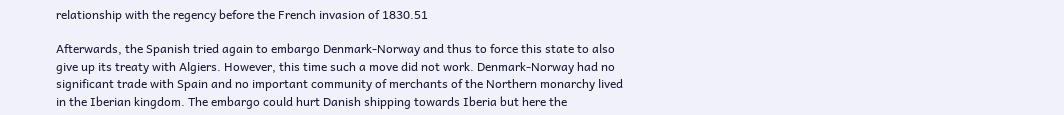relationship with the regency before the French invasion of 1830.51

Afterwards, the Spanish tried again to embargo Denmark-Norway and thus to force this state to also give up its treaty with Algiers. However, this time such a move did not work. Denmark-Norway had no significant trade with Spain and no important community of merchants of the Northern monarchy lived in the Iberian kingdom. The embargo could hurt Danish shipping towards Iberia but here the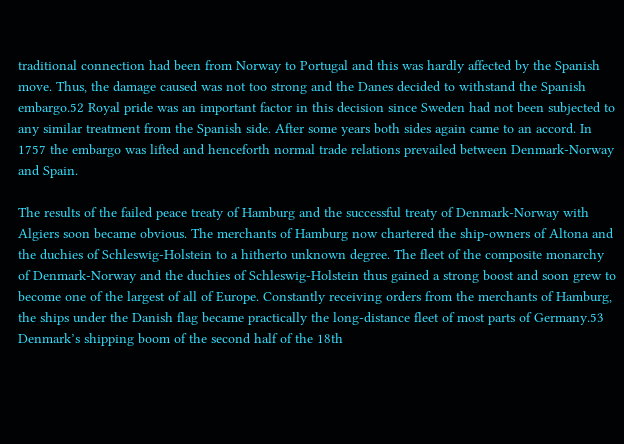traditional connection had been from Norway to Portugal and this was hardly affected by the Spanish move. Thus, the damage caused was not too strong and the Danes decided to withstand the Spanish embargo.52 Royal pride was an important factor in this decision since Sweden had not been subjected to any similar treatment from the Spanish side. After some years both sides again came to an accord. In 1757 the embargo was lifted and henceforth normal trade relations prevailed between Denmark-Norway and Spain.

The results of the failed peace treaty of Hamburg and the successful treaty of Denmark-Norway with Algiers soon became obvious. The merchants of Hamburg now chartered the ship-owners of Altona and the duchies of Schleswig-Holstein to a hitherto unknown degree. The fleet of the composite monarchy of Denmark-Norway and the duchies of Schleswig-Holstein thus gained a strong boost and soon grew to become one of the largest of all of Europe. Constantly receiving orders from the merchants of Hamburg, the ships under the Danish flag became practically the long-distance fleet of most parts of Germany.53 Denmark’s shipping boom of the second half of the 18th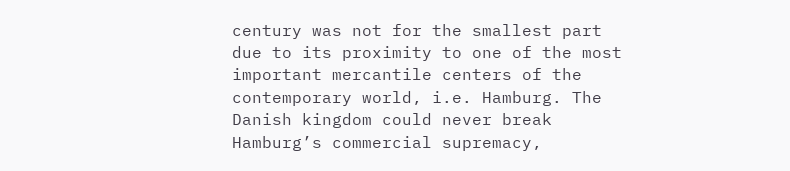century was not for the smallest part due to its proximity to one of the most important mercantile centers of the contemporary world, i.e. Hamburg. The Danish kingdom could never break Hamburg’s commercial supremacy,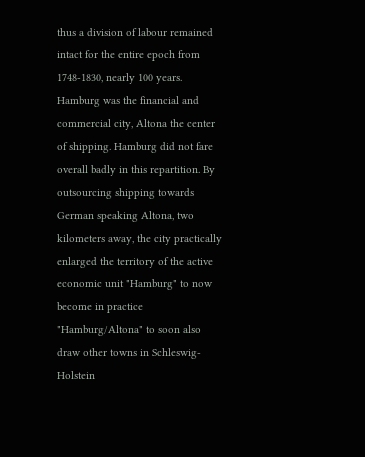thus a division of labour remained intact for the entire epoch from 1748-1830, nearly 100 years. Hamburg was the financial and commercial city, Altona the center of shipping. Hamburg did not fare overall badly in this repartition. By outsourcing shipping towards German speaking Altona, two kilometers away, the city practically enlarged the territory of the active economic unit "Hamburg" to now become in practice "Hamburg/Altona" to soon also draw other towns in Schleswig-Holstein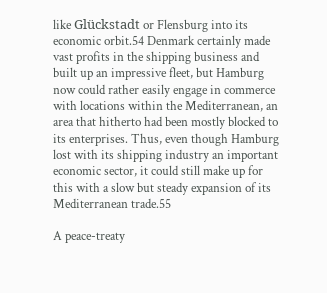like Glückstadt or Flensburg into its economic orbit.54 Denmark certainly made vast profits in the shipping business and built up an impressive fleet, but Hamburg now could rather easily engage in commerce with locations within the Mediterranean, an area that hitherto had been mostly blocked to its enterprises. Thus, even though Hamburg lost with its shipping industry an important economic sector, it could still make up for this with a slow but steady expansion of its Mediterranean trade.55

A peace-treaty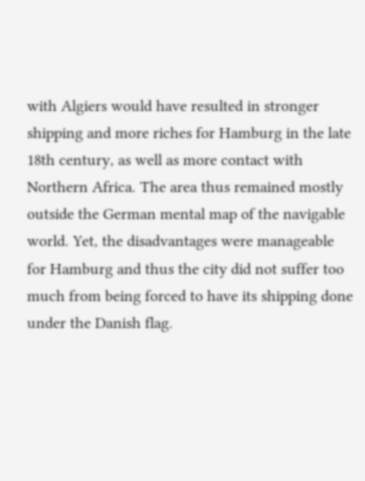with Algiers would have resulted in stronger shipping and more riches for Hamburg in the late 18th century, as well as more contact with Northern Africa. The area thus remained mostly outside the German mental map of the navigable world. Yet, the disadvantages were manageable for Hamburg and thus the city did not suffer too much from being forced to have its shipping done under the Danish flag.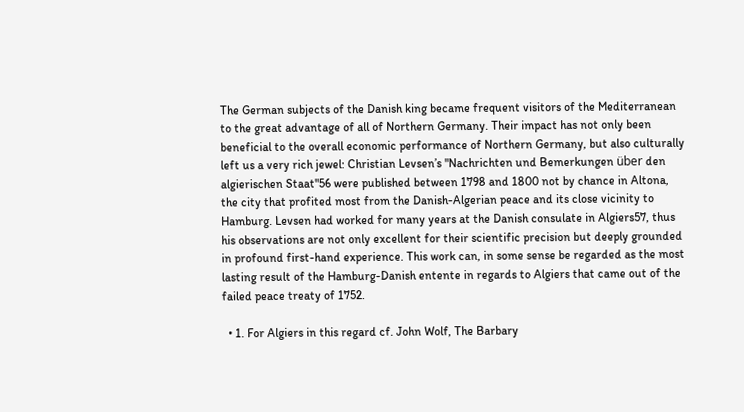The German subjects of the Danish king became frequent visitors of the Mediterranean to the great advantage of all of Northern Germany. Their impact has not only been beneficial to the overall economic performance of Northern Germany, but also culturally left us a very rich jewel: Christian Levsen’s "Nachrichten und Bemerkungen über den algierischen Staat"56 were published between 1798 and 1800 not by chance in Altona, the city that profited most from the Danish-Algerian peace and its close vicinity to Hamburg. Levsen had worked for many years at the Danish consulate in Algiers57, thus his observations are not only excellent for their scientific precision but deeply grounded in profound first-hand experience. This work can, in some sense be regarded as the most lasting result of the Hamburg-Danish entente in regards to Algiers that came out of the failed peace treaty of 1752.

  • 1. For Algiers in this regard cf. John Wolf, The Barbary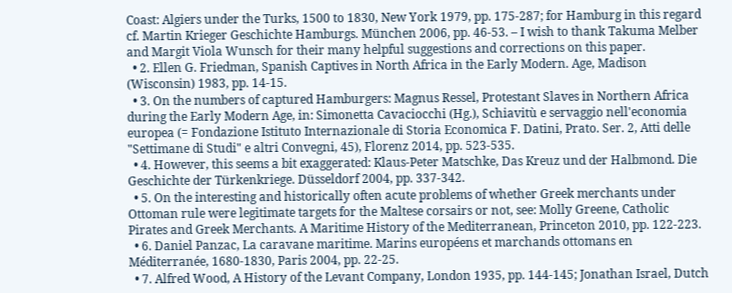Coast: Algiers under the Turks, 1500 to 1830, New York 1979, pp. 175-287; for Hamburg in this regard cf. Martin Krieger Geschichte Hamburgs. München 2006, pp. 46-53. – I wish to thank Takuma Melber and Margit Viola Wunsch for their many helpful suggestions and corrections on this paper.
  • 2. Ellen G. Friedman, Spanish Captives in North Africa in the Early Modern. Age, Madison (Wisconsin) 1983, pp. 14-15.
  • 3. On the numbers of captured Hamburgers: Magnus Ressel, Protestant Slaves in Northern Africa during the Early Modern Age, in: Simonetta Cavaciocchi (Hg.), Schiavitù e servaggio nell'economia europea (= Fondazione Istituto Internazionale di Storia Economica F. Datini, Prato. Ser. 2, Atti delle "Settimane di Studi" e altri Convegni, 45), Florenz 2014, pp. 523-535.
  • 4. However, this seems a bit exaggerated: Klaus-Peter Matschke, Das Kreuz und der Halbmond. Die Geschichte der Türkenkriege. Düsseldorf 2004, pp. 337-342.
  • 5. On the interesting and historically often acute problems of whether Greek merchants under Ottoman rule were legitimate targets for the Maltese corsairs or not, see: Molly Greene, Catholic Pirates and Greek Merchants. A Maritime History of the Mediterranean, Princeton 2010, pp. 122-223.
  • 6. Daniel Panzac, La caravane maritime. Marins européens et marchands ottomans en Méditerranée, 1680-1830, Paris 2004, pp. 22-25.
  • 7. Alfred Wood, A History of the Levant Company, London 1935, pp. 144-145; Jonathan Israel, Dutch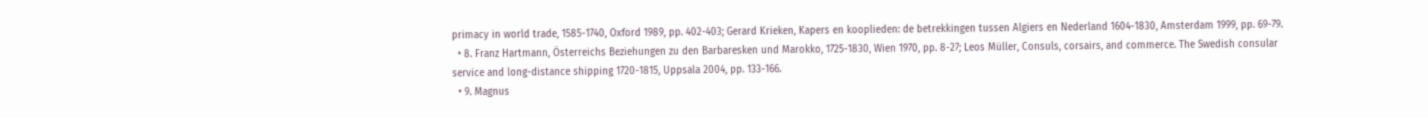primacy in world trade, 1585-1740, Oxford 1989, pp. 402-403; Gerard Krieken, Kapers en kooplieden: de betrekkingen tussen Algiers en Nederland 1604-1830, Amsterdam 1999, pp. 69-79.
  • 8. Franz Hartmann, Österreichs Beziehungen zu den Barbaresken und Marokko, 1725-1830, Wien 1970, pp. 8-27; Leos Müller, Consuls, corsairs, and commerce. The Swedish consular service and long-distance shipping 1720-1815, Uppsala 2004, pp. 133-166.
  • 9. Magnus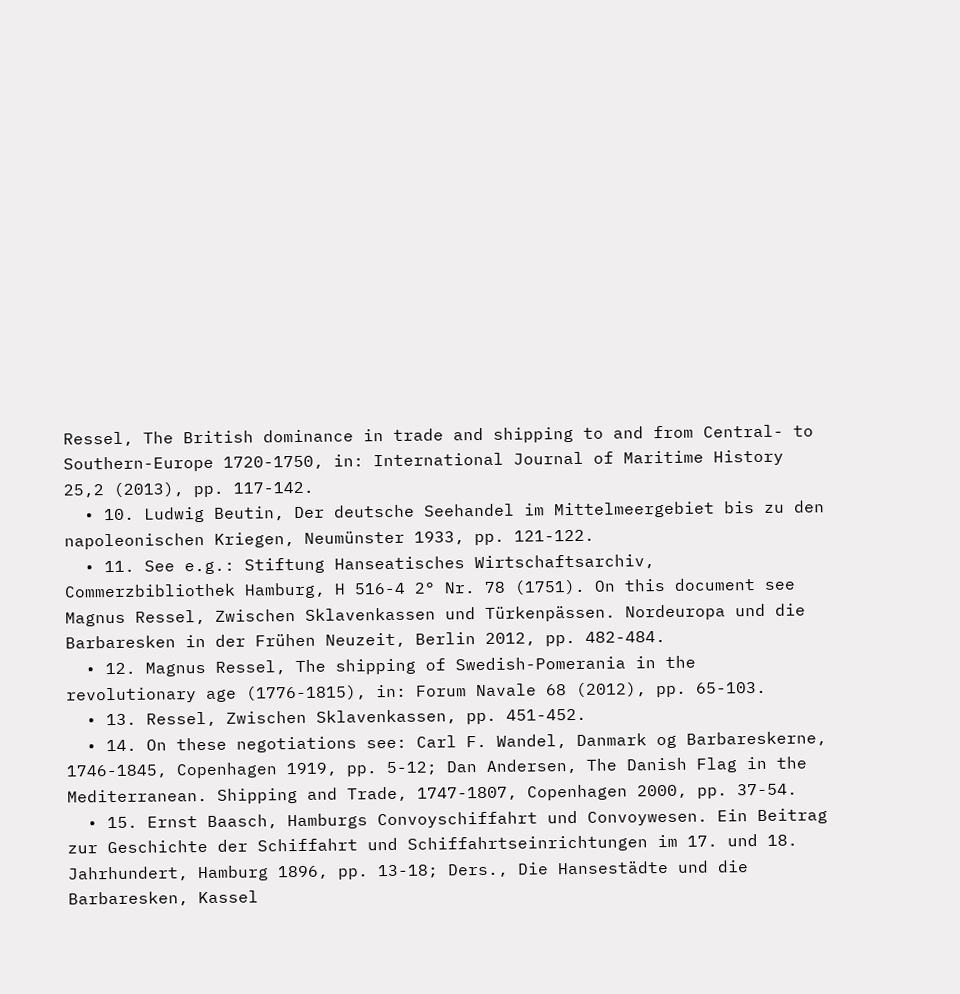Ressel, The British dominance in trade and shipping to and from Central- to Southern-Europe 1720-1750, in: International Journal of Maritime History 25,2 (2013), pp. 117-142.
  • 10. Ludwig Beutin, Der deutsche Seehandel im Mittelmeergebiet bis zu den napoleonischen Kriegen, Neumünster 1933, pp. 121-122.
  • 11. See e.g.: Stiftung Hanseatisches Wirtschaftsarchiv, Commerzbibliothek Hamburg, H 516-4 2° Nr. 78 (1751). On this document see Magnus Ressel, Zwischen Sklavenkassen und Türkenpässen. Nordeuropa und die Barbaresken in der Frühen Neuzeit, Berlin 2012, pp. 482-484.
  • 12. Magnus Ressel, The shipping of Swedish-Pomerania in the revolutionary age (1776-1815), in: Forum Navale 68 (2012), pp. 65-103.
  • 13. Ressel, Zwischen Sklavenkassen, pp. 451-452.
  • 14. On these negotiations see: Carl F. Wandel, Danmark og Barbareskerne, 1746-1845, Copenhagen 1919, pp. 5-12; Dan Andersen, The Danish Flag in the Mediterranean. Shipping and Trade, 1747-1807, Copenhagen 2000, pp. 37-54.
  • 15. Ernst Baasch, Hamburgs Convoyschiffahrt und Convoywesen. Ein Beitrag zur Geschichte der Schiffahrt und Schiffahrtseinrichtungen im 17. und 18. Jahrhundert, Hamburg 1896, pp. 13-18; Ders., Die Hansestädte und die Barbaresken, Kassel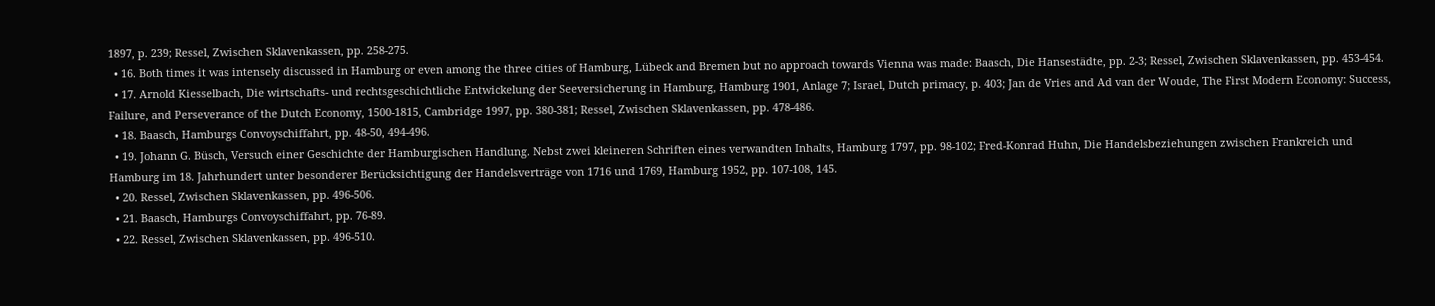1897, p. 239; Ressel, Zwischen Sklavenkassen, pp. 258-275.
  • 16. Both times it was intensely discussed in Hamburg or even among the three cities of Hamburg, Lübeck and Bremen but no approach towards Vienna was made: Baasch, Die Hansestädte, pp. 2-3; Ressel, Zwischen Sklavenkassen, pp. 453-454.
  • 17. Arnold Kiesselbach, Die wirtschafts- und rechtsgeschichtliche Entwickelung der Seeversicherung in Hamburg, Hamburg 1901, Anlage 7; Israel, Dutch primacy, p. 403; Jan de Vries and Ad van der Woude, The First Modern Economy: Success, Failure, and Perseverance of the Dutch Economy, 1500-1815, Cambridge 1997, pp. 380-381; Ressel, Zwischen Sklavenkassen, pp. 478-486.
  • 18. Baasch, Hamburgs Convoyschiffahrt, pp. 48-50, 494-496.
  • 19. Johann G. Büsch, Versuch einer Geschichte der Hamburgischen Handlung. Nebst zwei kleineren Schriften eines verwandten Inhalts, Hamburg 1797, pp. 98-102; Fred-Konrad Huhn, Die Handelsbeziehungen zwischen Frankreich und Hamburg im 18. Jahrhundert unter besonderer Berücksichtigung der Handelsverträge von 1716 und 1769, Hamburg 1952, pp. 107-108, 145.
  • 20. Ressel, Zwischen Sklavenkassen, pp. 496-506.
  • 21. Baasch, Hamburgs Convoyschiffahrt, pp. 76-89.
  • 22. Ressel, Zwischen Sklavenkassen, pp. 496-510.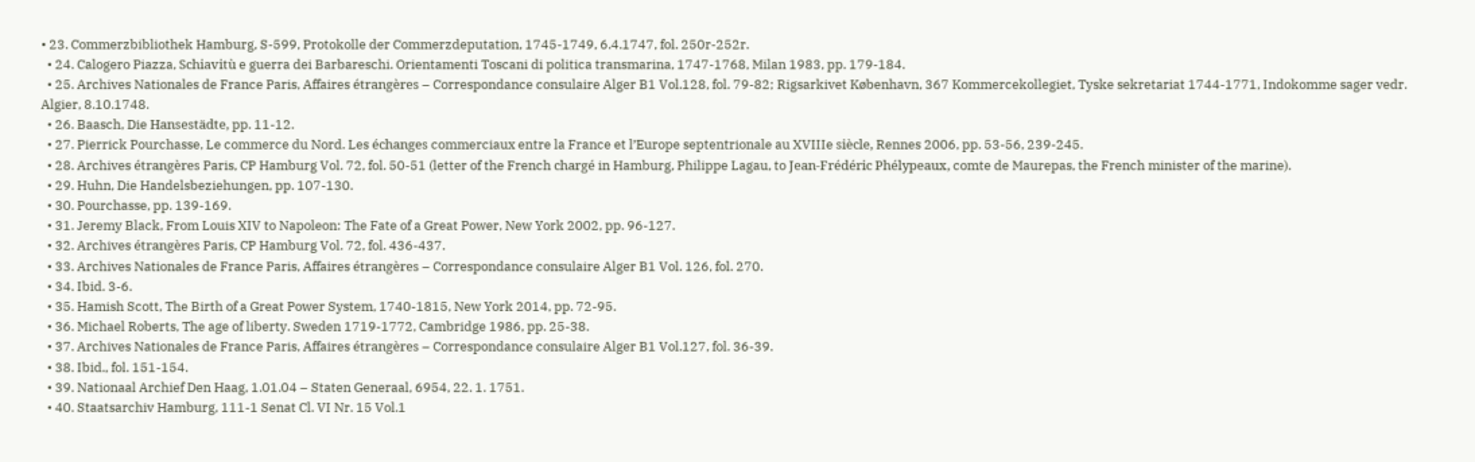• 23. Commerzbibliothek Hamburg, S-599, Protokolle der Commerzdeputation, 1745-1749, 6.4.1747, fol. 250r-252r.
  • 24. Calogero Piazza, Schiavitù e guerra dei Barbareschi. Orientamenti Toscani di politica transmarina, 1747-1768, Milan 1983, pp. 179-184.
  • 25. Archives Nationales de France Paris, Affaires étrangères – Correspondance consulaire Alger B1 Vol.128, fol. 79-82; Rigsarkivet København, 367 Kommercekollegiet, Tyske sekretariat 1744-1771, Indokomme sager vedr. Algier, 8.10.1748.
  • 26. Baasch, Die Hansestädte, pp. 11-12.
  • 27. Pierrick Pourchasse, Le commerce du Nord. Les échanges commerciaux entre la France et l’Europe septentrionale au XVIIIe siècle, Rennes 2006, pp. 53-56, 239-245.
  • 28. Archives étrangères Paris, CP Hamburg Vol. 72, fol. 50-51 (letter of the French chargé in Hamburg, Philippe Lagau, to Jean-Frédéric Phélypeaux, comte de Maurepas, the French minister of the marine).
  • 29. Huhn, Die Handelsbeziehungen, pp. 107-130.
  • 30. Pourchasse, pp. 139-169.
  • 31. Jeremy Black, From Louis XIV to Napoleon: The Fate of a Great Power, New York 2002, pp. 96-127.
  • 32. Archives étrangères Paris, CP Hamburg Vol. 72, fol. 436-437.
  • 33. Archives Nationales de France Paris, Affaires étrangères – Correspondance consulaire Alger B1 Vol. 126, fol. 270.
  • 34. Ibid. 3-6.
  • 35. Hamish Scott, The Birth of a Great Power System, 1740-1815, New York 2014, pp. 72-95.
  • 36. Michael Roberts, The age of liberty. Sweden 1719-1772, Cambridge 1986, pp. 25-38.
  • 37. Archives Nationales de France Paris, Affaires étrangères – Correspondance consulaire Alger B1 Vol.127, fol. 36-39.
  • 38. Ibid., fol. 151-154.
  • 39. Nationaal Archief Den Haag, 1.01.04 – Staten Generaal, 6954, 22. 1. 1751.
  • 40. Staatsarchiv Hamburg, 111-1 Senat Cl. VI Nr. 15 Vol.1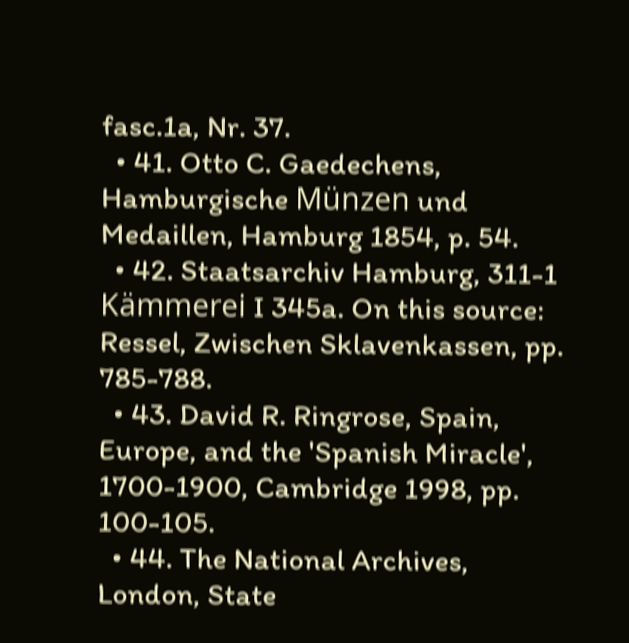fasc.1a, Nr. 37.
  • 41. Otto C. Gaedechens, Hamburgische Münzen und Medaillen, Hamburg 1854, p. 54.
  • 42. Staatsarchiv Hamburg, 311-1 Kämmerei I 345a. On this source: Ressel, Zwischen Sklavenkassen, pp. 785-788.
  • 43. David R. Ringrose, Spain, Europe, and the 'Spanish Miracle', 1700-1900, Cambridge 1998, pp. 100-105.
  • 44. The National Archives, London, State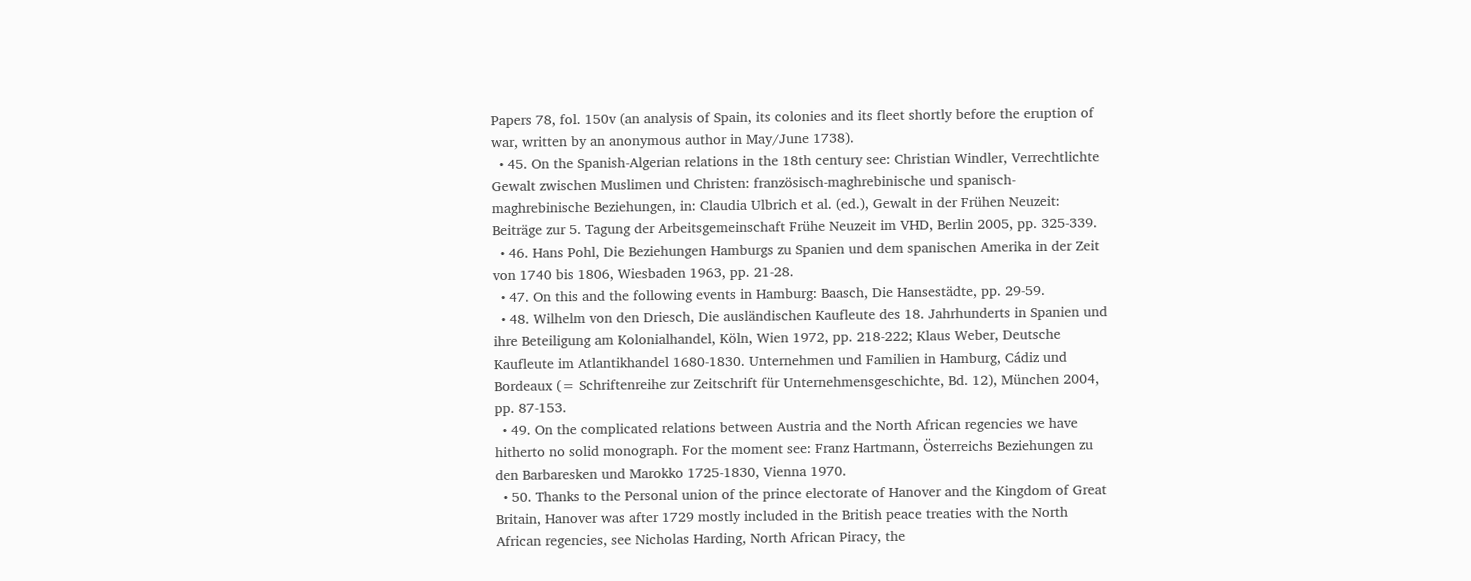Papers 78, fol. 150v (an analysis of Spain, its colonies and its fleet shortly before the eruption of war, written by an anonymous author in May/June 1738).
  • 45. On the Spanish-Algerian relations in the 18th century see: Christian Windler, Verrechtlichte Gewalt zwischen Muslimen und Christen: französisch-maghrebinische und spanisch-maghrebinische Beziehungen, in: Claudia Ulbrich et al. (ed.), Gewalt in der Frühen Neuzeit: Beiträge zur 5. Tagung der Arbeitsgemeinschaft Frühe Neuzeit im VHD, Berlin 2005, pp. 325-339.
  • 46. Hans Pohl, Die Beziehungen Hamburgs zu Spanien und dem spanischen Amerika in der Zeit von 1740 bis 1806, Wiesbaden 1963, pp. 21-28.
  • 47. On this and the following events in Hamburg: Baasch, Die Hansestädte, pp. 29-59.
  • 48. Wilhelm von den Driesch, Die ausländischen Kaufleute des 18. Jahrhunderts in Spanien und ihre Beteiligung am Kolonialhandel, Köln, Wien 1972, pp. 218-222; Klaus Weber, Deutsche Kaufleute im Atlantikhandel 1680-1830. Unternehmen und Familien in Hamburg, Cádiz und Bordeaux (= Schriftenreihe zur Zeitschrift für Unternehmensgeschichte, Bd. 12), München 2004, pp. 87-153.
  • 49. On the complicated relations between Austria and the North African regencies we have hitherto no solid monograph. For the moment see: Franz Hartmann, Österreichs Beziehungen zu den Barbaresken und Marokko 1725-1830, Vienna 1970.
  • 50. Thanks to the Personal union of the prince electorate of Hanover and the Kingdom of Great Britain, Hanover was after 1729 mostly included in the British peace treaties with the North African regencies, see Nicholas Harding, North African Piracy, the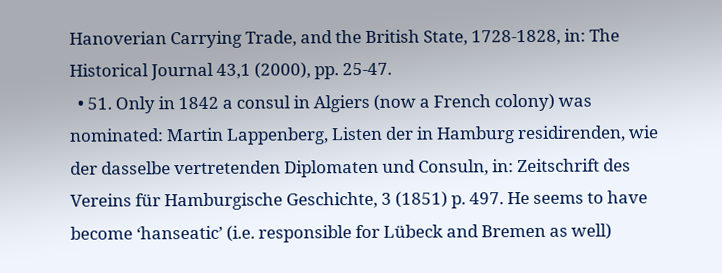Hanoverian Carrying Trade, and the British State, 1728-1828, in: The Historical Journal 43,1 (2000), pp. 25-47.
  • 51. Only in 1842 a consul in Algiers (now a French colony) was nominated: Martin Lappenberg, Listen der in Hamburg residirenden, wie der dasselbe vertretenden Diplomaten und Consuln, in: Zeitschrift des Vereins für Hamburgische Geschichte, 3 (1851) p. 497. He seems to have become ‘hanseatic’ (i.e. responsible for Lübeck and Bremen as well)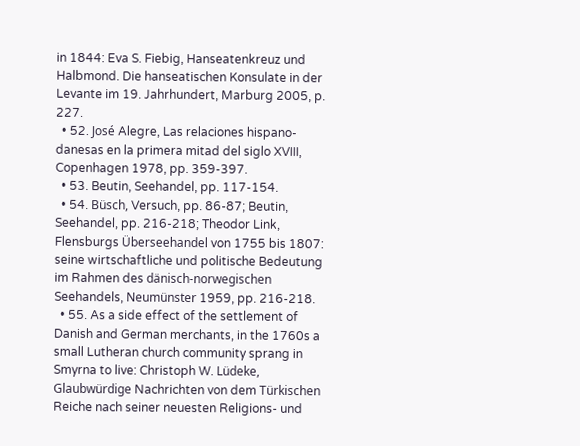in 1844: Eva S. Fiebig, Hanseatenkreuz und Halbmond. Die hanseatischen Konsulate in der Levante im 19. Jahrhundert, Marburg 2005, p. 227.
  • 52. José Alegre, Las relaciones hispano-danesas en la primera mitad del siglo XVIII, Copenhagen 1978, pp. 359-397.
  • 53. Beutin, Seehandel, pp. 117-154.
  • 54. Büsch, Versuch, pp. 86-87; Beutin, Seehandel, pp. 216-218; Theodor Link, Flensburgs Überseehandel von 1755 bis 1807: seine wirtschaftliche und politische Bedeutung im Rahmen des dänisch-norwegischen Seehandels, Neumünster 1959, pp. 216-218.
  • 55. As a side effect of the settlement of Danish and German merchants, in the 1760s a small Lutheran church community sprang in Smyrna to live: Christoph W. Lüdeke, Glaubwürdige Nachrichten von dem Türkischen Reiche nach seiner neuesten Religions- und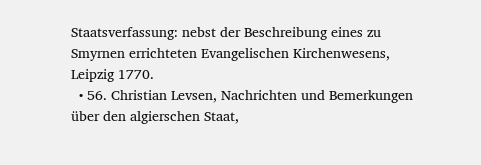Staatsverfassung: nebst der Beschreibung eines zu Smyrnen errichteten Evangelischen Kirchenwesens, Leipzig 1770.
  • 56. Christian Levsen, Nachrichten und Bemerkungen über den algierschen Staat,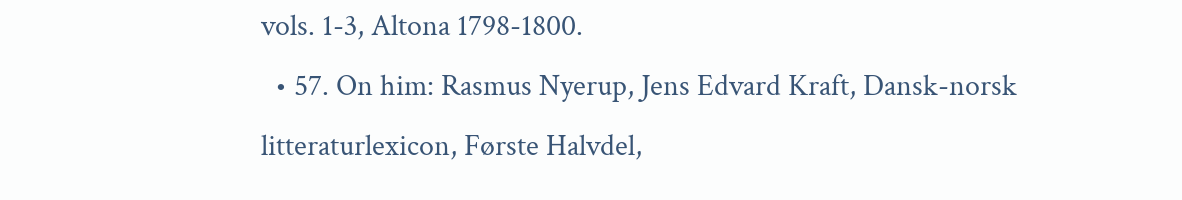vols. 1-3, Altona 1798-1800.
  • 57. On him: Rasmus Nyerup, Jens Edvard Kraft, Dansk-norsk litteraturlexicon, Første Halvdel,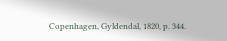Copenhagen, Gyldendal, 1820, p. 344.